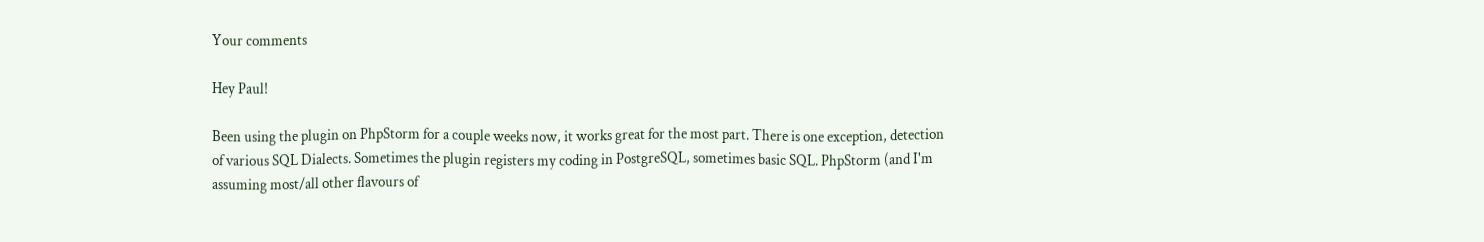Your comments

Hey Paul!

Been using the plugin on PhpStorm for a couple weeks now, it works great for the most part. There is one exception, detection of various SQL Dialects. Sometimes the plugin registers my coding in PostgreSQL, sometimes basic SQL. PhpStorm (and I'm assuming most/all other flavours of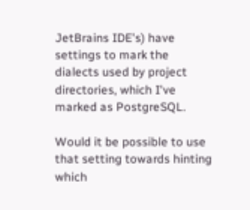JetBrains IDE's) have settings to mark the dialects used by project directories, which I've marked as PostgreSQL.

Would it be possible to use that setting towards hinting which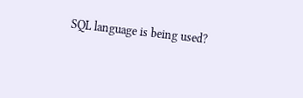SQL language is being used?